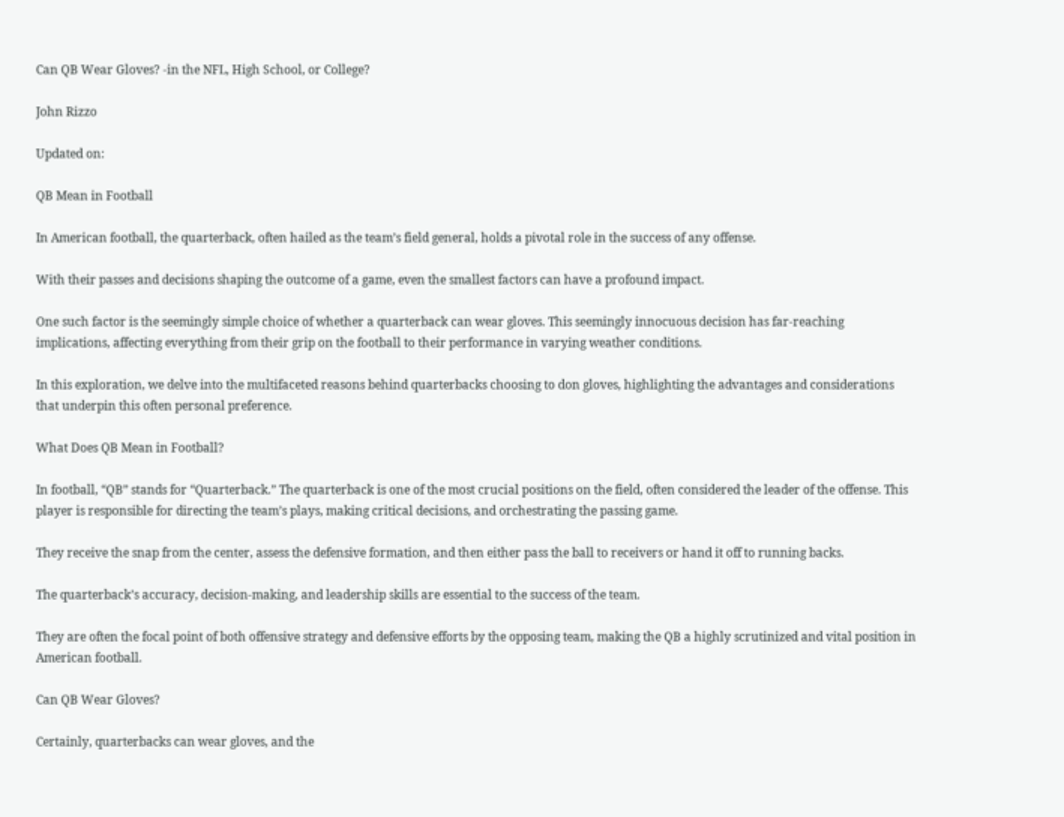Can QB Wear Gloves? -in the NFL, High School, or College?

John Rizzo

Updated on:

QB Mean in Football

In American football, the quarterback, often hailed as the team’s field general, holds a pivotal role in the success of any offense.

With their passes and decisions shaping the outcome of a game, even the smallest factors can have a profound impact.

One such factor is the seemingly simple choice of whether a quarterback can wear gloves. This seemingly innocuous decision has far-reaching implications, affecting everything from their grip on the football to their performance in varying weather conditions.

In this exploration, we delve into the multifaceted reasons behind quarterbacks choosing to don gloves, highlighting the advantages and considerations that underpin this often personal preference.

What Does QB Mean in Football?

In football, “QB” stands for “Quarterback.” The quarterback is one of the most crucial positions on the field, often considered the leader of the offense. This player is responsible for directing the team’s plays, making critical decisions, and orchestrating the passing game.

They receive the snap from the center, assess the defensive formation, and then either pass the ball to receivers or hand it off to running backs.

The quarterback’s accuracy, decision-making, and leadership skills are essential to the success of the team.

They are often the focal point of both offensive strategy and defensive efforts by the opposing team, making the QB a highly scrutinized and vital position in American football.

Can QB Wear Gloves?

Certainly, quarterbacks can wear gloves, and the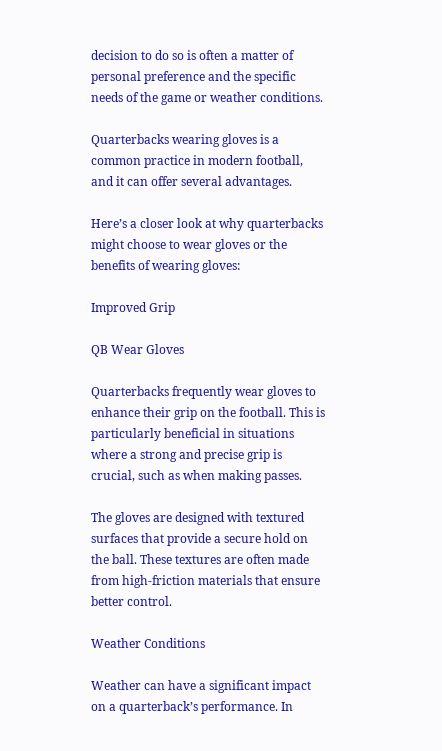decision to do so is often a matter of personal preference and the specific needs of the game or weather conditions.

Quarterbacks wearing gloves is a common practice in modern football, and it can offer several advantages.

Here’s a closer look at why quarterbacks might choose to wear gloves or the benefits of wearing gloves:

Improved Grip

QB Wear Gloves

Quarterbacks frequently wear gloves to enhance their grip on the football. This is particularly beneficial in situations where a strong and precise grip is crucial, such as when making passes.

The gloves are designed with textured surfaces that provide a secure hold on the ball. These textures are often made from high-friction materials that ensure better control.

Weather Conditions

Weather can have a significant impact on a quarterback’s performance. In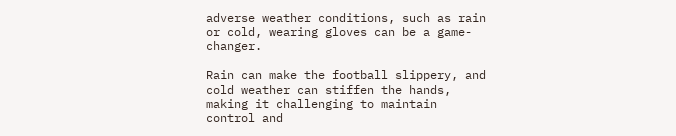adverse weather conditions, such as rain or cold, wearing gloves can be a game-changer.

Rain can make the football slippery, and cold weather can stiffen the hands, making it challenging to maintain control and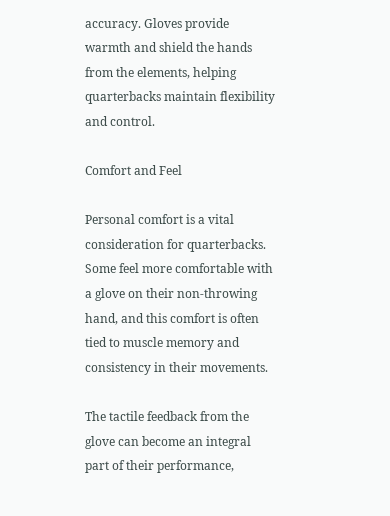accuracy. Gloves provide warmth and shield the hands from the elements, helping quarterbacks maintain flexibility and control.

Comfort and Feel

Personal comfort is a vital consideration for quarterbacks. Some feel more comfortable with a glove on their non-throwing hand, and this comfort is often tied to muscle memory and consistency in their movements.

The tactile feedback from the glove can become an integral part of their performance,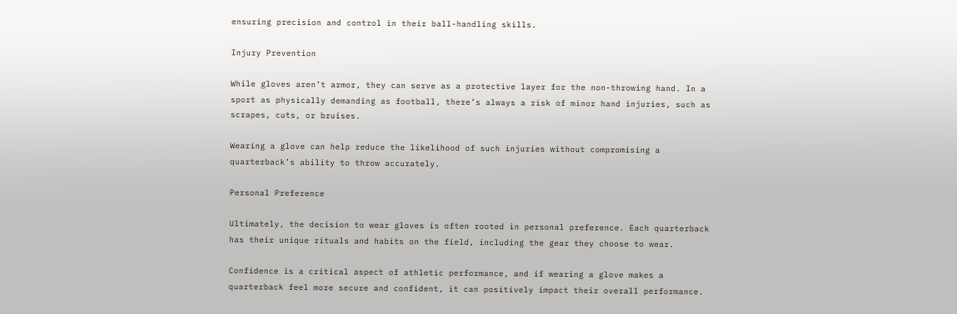ensuring precision and control in their ball-handling skills.

Injury Prevention

While gloves aren’t armor, they can serve as a protective layer for the non-throwing hand. In a sport as physically demanding as football, there’s always a risk of minor hand injuries, such as scrapes, cuts, or bruises.

Wearing a glove can help reduce the likelihood of such injuries without compromising a quarterback’s ability to throw accurately.

Personal Preference

Ultimately, the decision to wear gloves is often rooted in personal preference. Each quarterback has their unique rituals and habits on the field, including the gear they choose to wear.

Confidence is a critical aspect of athletic performance, and if wearing a glove makes a quarterback feel more secure and confident, it can positively impact their overall performance.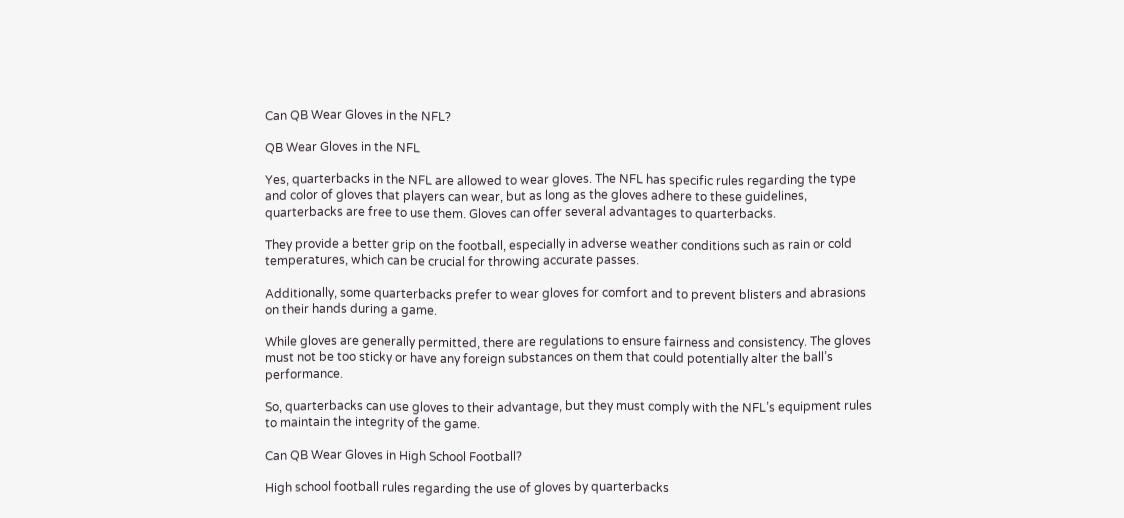Can QB Wear Gloves in the NFL?

QB Wear Gloves in the NFL

Yes, quarterbacks in the NFL are allowed to wear gloves. The NFL has specific rules regarding the type and color of gloves that players can wear, but as long as the gloves adhere to these guidelines, quarterbacks are free to use them. Gloves can offer several advantages to quarterbacks.

They provide a better grip on the football, especially in adverse weather conditions such as rain or cold temperatures, which can be crucial for throwing accurate passes.

Additionally, some quarterbacks prefer to wear gloves for comfort and to prevent blisters and abrasions on their hands during a game.

While gloves are generally permitted, there are regulations to ensure fairness and consistency. The gloves must not be too sticky or have any foreign substances on them that could potentially alter the ball’s performance.

So, quarterbacks can use gloves to their advantage, but they must comply with the NFL’s equipment rules to maintain the integrity of the game.

Can QB Wear Gloves in High School Football?

High school football rules regarding the use of gloves by quarterbacks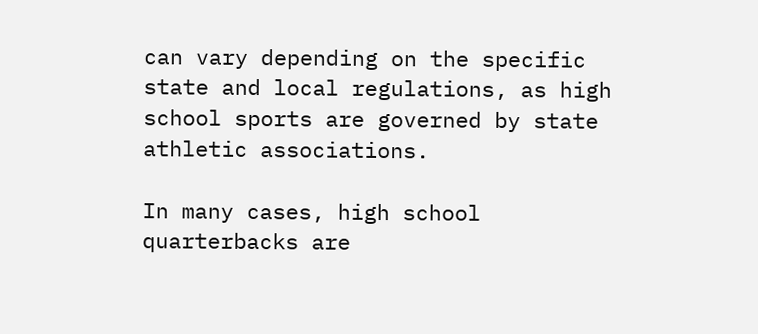can vary depending on the specific state and local regulations, as high school sports are governed by state athletic associations.

In many cases, high school quarterbacks are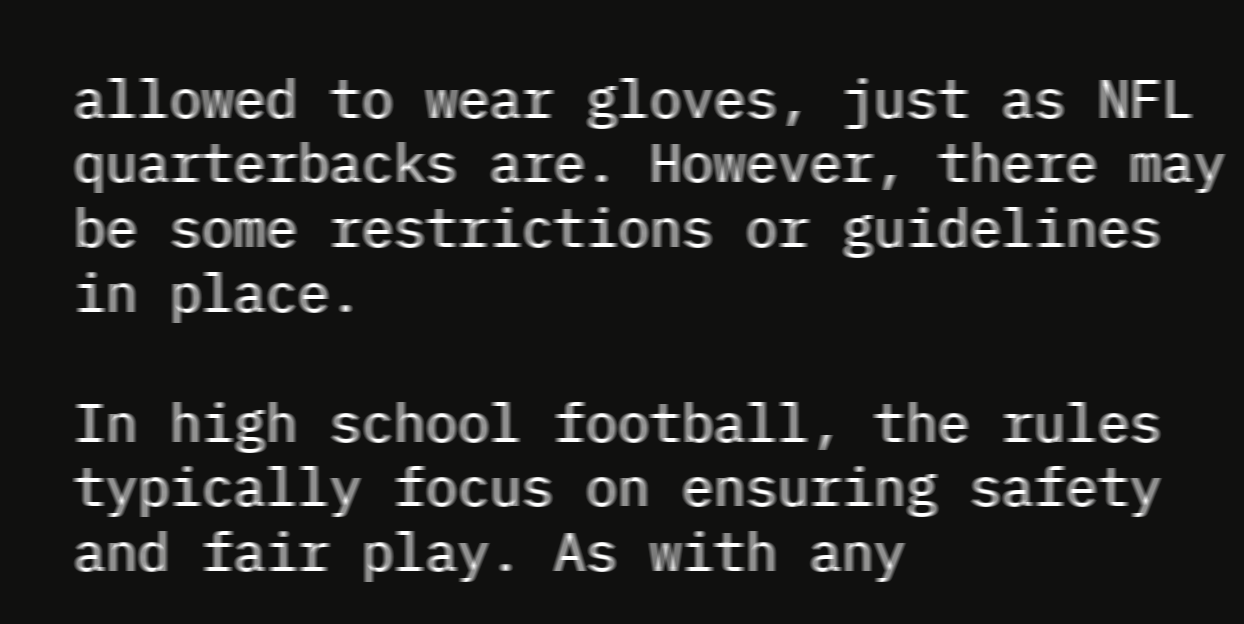allowed to wear gloves, just as NFL quarterbacks are. However, there may be some restrictions or guidelines in place.

In high school football, the rules typically focus on ensuring safety and fair play. As with any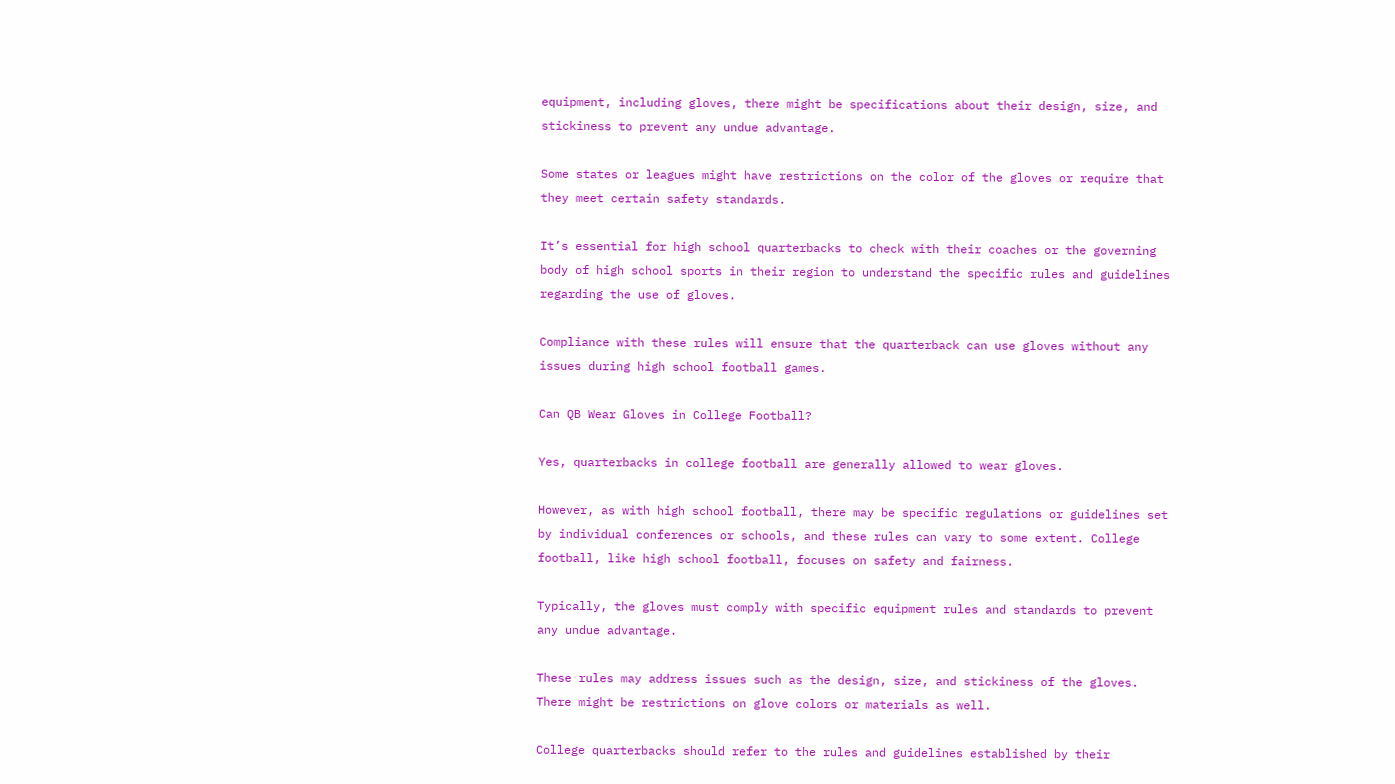equipment, including gloves, there might be specifications about their design, size, and stickiness to prevent any undue advantage.

Some states or leagues might have restrictions on the color of the gloves or require that they meet certain safety standards.

It’s essential for high school quarterbacks to check with their coaches or the governing body of high school sports in their region to understand the specific rules and guidelines regarding the use of gloves.

Compliance with these rules will ensure that the quarterback can use gloves without any issues during high school football games.

Can QB Wear Gloves in College Football?

Yes, quarterbacks in college football are generally allowed to wear gloves.

However, as with high school football, there may be specific regulations or guidelines set by individual conferences or schools, and these rules can vary to some extent. College football, like high school football, focuses on safety and fairness.

Typically, the gloves must comply with specific equipment rules and standards to prevent any undue advantage.

These rules may address issues such as the design, size, and stickiness of the gloves. There might be restrictions on glove colors or materials as well.

College quarterbacks should refer to the rules and guidelines established by their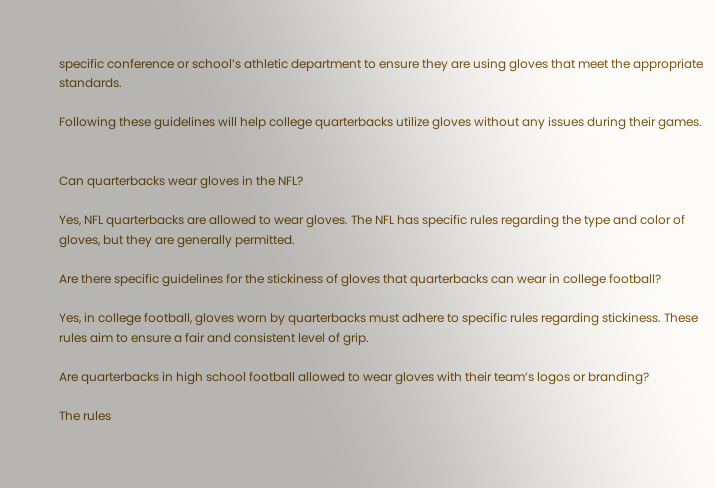specific conference or school’s athletic department to ensure they are using gloves that meet the appropriate standards.

Following these guidelines will help college quarterbacks utilize gloves without any issues during their games.


Can quarterbacks wear gloves in the NFL?

Yes, NFL quarterbacks are allowed to wear gloves. The NFL has specific rules regarding the type and color of gloves, but they are generally permitted.

Are there specific guidelines for the stickiness of gloves that quarterbacks can wear in college football?

Yes, in college football, gloves worn by quarterbacks must adhere to specific rules regarding stickiness. These rules aim to ensure a fair and consistent level of grip.

Are quarterbacks in high school football allowed to wear gloves with their team’s logos or branding?

The rules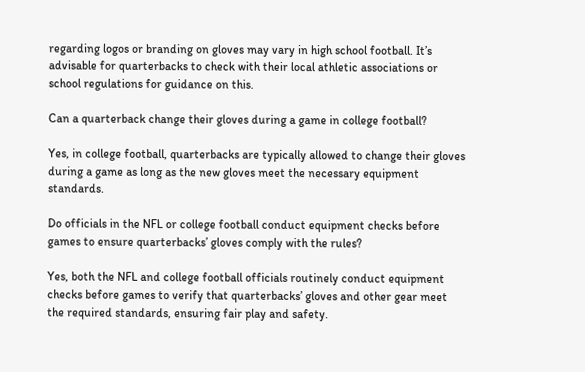regarding logos or branding on gloves may vary in high school football. It’s advisable for quarterbacks to check with their local athletic associations or school regulations for guidance on this.

Can a quarterback change their gloves during a game in college football?

Yes, in college football, quarterbacks are typically allowed to change their gloves during a game as long as the new gloves meet the necessary equipment standards.

Do officials in the NFL or college football conduct equipment checks before games to ensure quarterbacks’ gloves comply with the rules?

Yes, both the NFL and college football officials routinely conduct equipment checks before games to verify that quarterbacks’ gloves and other gear meet the required standards, ensuring fair play and safety.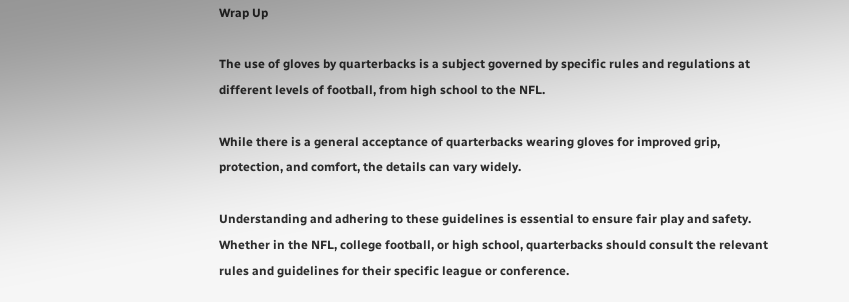Wrap Up

The use of gloves by quarterbacks is a subject governed by specific rules and regulations at different levels of football, from high school to the NFL.

While there is a general acceptance of quarterbacks wearing gloves for improved grip, protection, and comfort, the details can vary widely.

Understanding and adhering to these guidelines is essential to ensure fair play and safety. Whether in the NFL, college football, or high school, quarterbacks should consult the relevant rules and guidelines for their specific league or conference.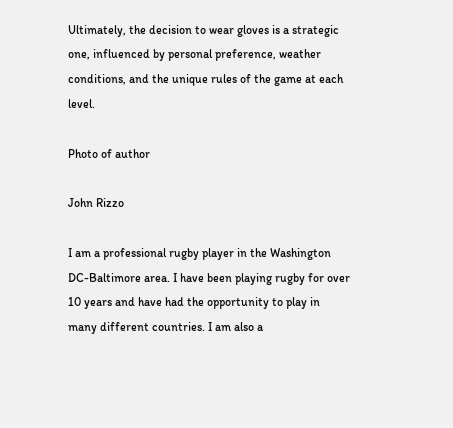Ultimately, the decision to wear gloves is a strategic one, influenced by personal preference, weather conditions, and the unique rules of the game at each level.

Photo of author

John Rizzo

I am a professional rugby player in the Washington DC-Baltimore area. I have been playing rugby for over 10 years and have had the opportunity to play in many different countries. I am also a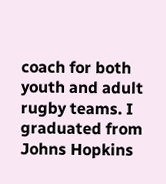coach for both youth and adult rugby teams. I graduated from Johns Hopkins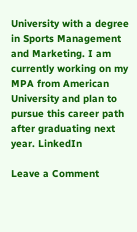University with a degree in Sports Management and Marketing. I am currently working on my MPA from American University and plan to pursue this career path after graduating next year. LinkedIn

Leave a Comment